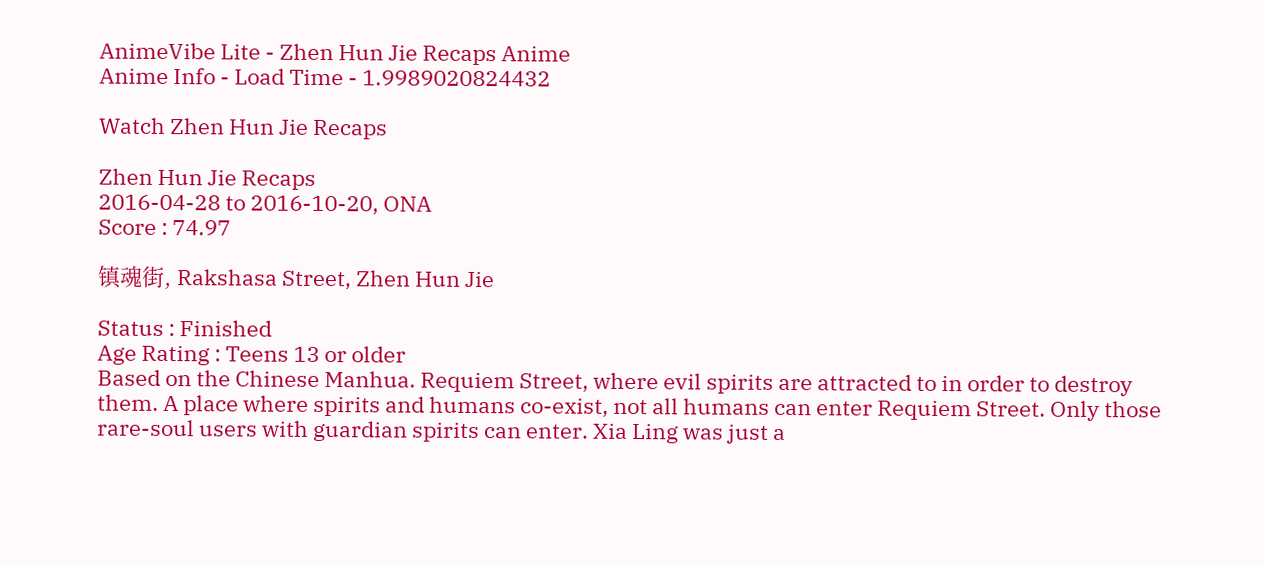AnimeVibe Lite - Zhen Hun Jie Recaps Anime
Anime Info - Load Time - 1.9989020824432

Watch Zhen Hun Jie Recaps

Zhen Hun Jie Recaps
2016-04-28 to 2016-10-20, ONA
Score : 74.97

镇魂街, Rakshasa Street, Zhen Hun Jie

Status : Finished
Age Rating : Teens 13 or older
Based on the Chinese Manhua. Requiem Street, where evil spirits are attracted to in order to destroy them. A place where spirits and humans co-exist, not all humans can enter Requiem Street. Only those rare-soul users with guardian spirits can enter. Xia Ling was just a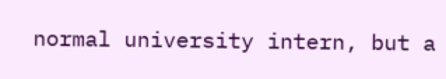normal university intern, but a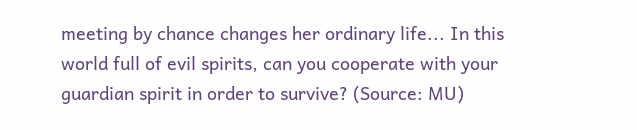meeting by chance changes her ordinary life... In this world full of evil spirits, can you cooperate with your guardian spirit in order to survive? (Source: MU)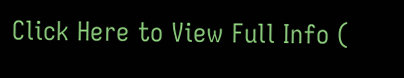Click Here to View Full Info (